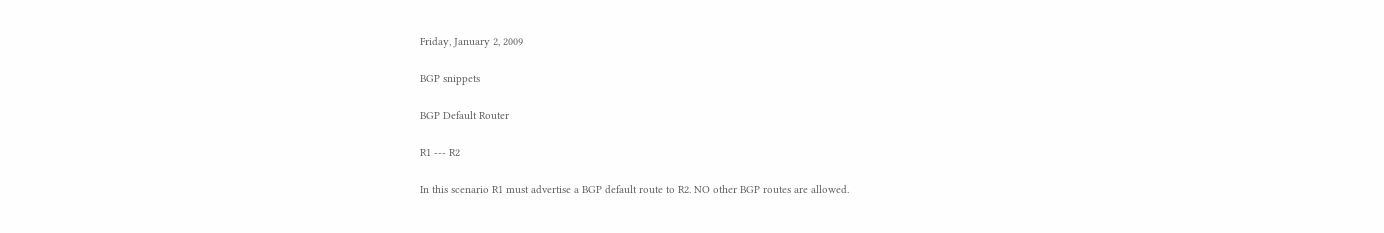Friday, January 2, 2009

BGP snippets

BGP Default Router

R1 --- R2

In this scenario R1 must advertise a BGP default route to R2. NO other BGP routes are allowed.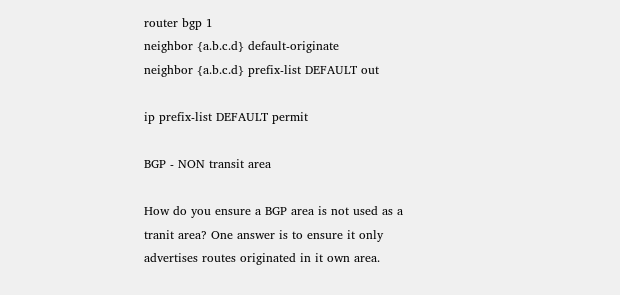router bgp 1
neighbor {a.b.c.d} default-originate
neighbor {a.b.c.d} prefix-list DEFAULT out

ip prefix-list DEFAULT permit

BGP - NON transit area

How do you ensure a BGP area is not used as a tranit area? One answer is to ensure it only advertises routes originated in it own area.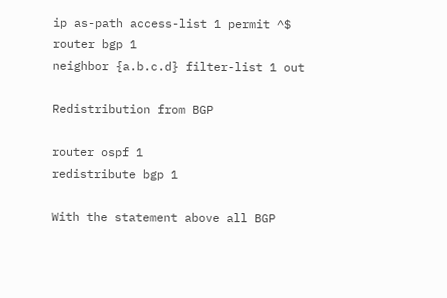ip as-path access-list 1 permit ^$
router bgp 1
neighbor {a.b.c.d} filter-list 1 out

Redistribution from BGP

router ospf 1
redistribute bgp 1

With the statement above all BGP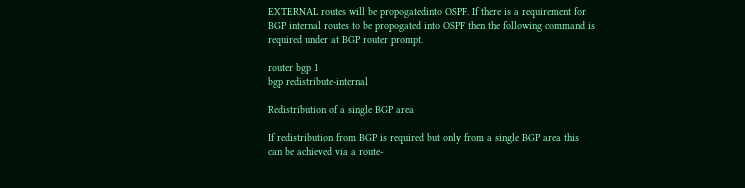EXTERNAL routes will be propogatedinto OSPF. If there is a requirement for BGP internal routes to be propogated into OSPF then the following command is required under at BGP router prompt.

router bgp 1
bgp redistribute-internal

Redistribution of a single BGP area

If redistribution from BGP is required but only from a single BGP area this can be achieved via a route-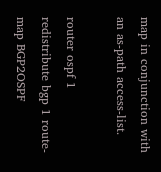map in conjunction with an as-path access-list.

router ospf 1
redistribute bgp 1 route-map BGP2OSPF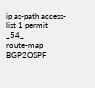ip as-path access-list 1 permit _54_
route-map BGP2OSPF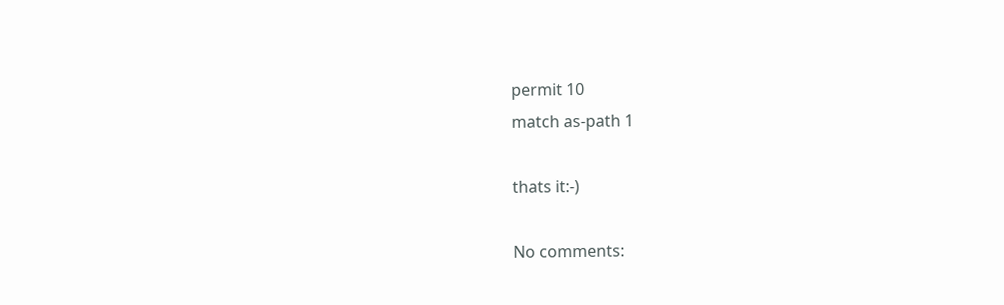permit 10
match as-path 1

thats it:-)

No comments: